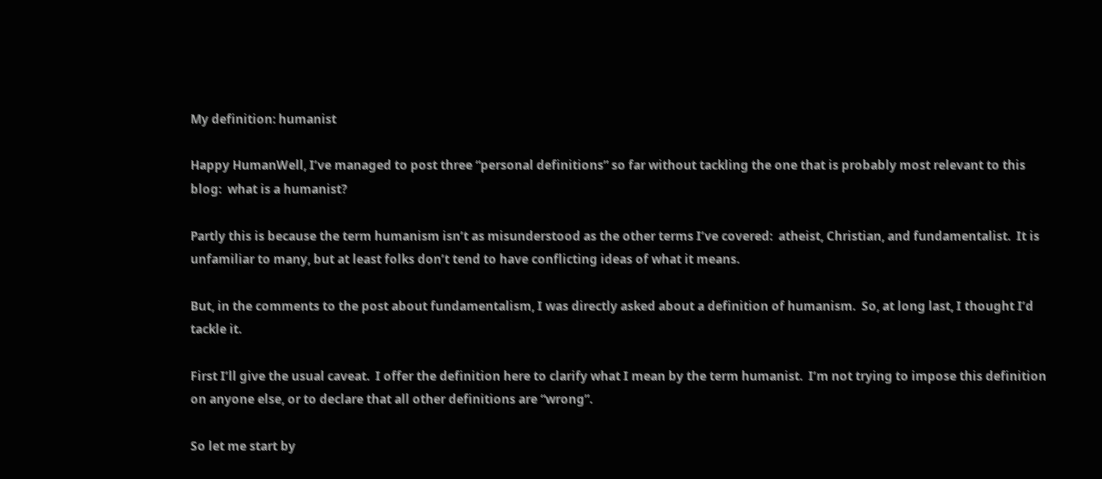My definition: humanist

Happy HumanWell, I’ve managed to post three “personal definitions” so far without tackling the one that is probably most relevant to this blog:  what is a humanist?

Partly this is because the term humanism isn’t as misunderstood as the other terms I’ve covered:  atheist, Christian, and fundamentalist.  It is unfamiliar to many, but at least folks don’t tend to have conflicting ideas of what it means.

But, in the comments to the post about fundamentalism, I was directly asked about a definition of humanism.  So, at long last, I thought I’d tackle it.

First I’ll give the usual caveat.  I offer the definition here to clarify what I mean by the term humanist.  I’m not trying to impose this definition on anyone else, or to declare that all other definitions are “wrong”.

So let me start by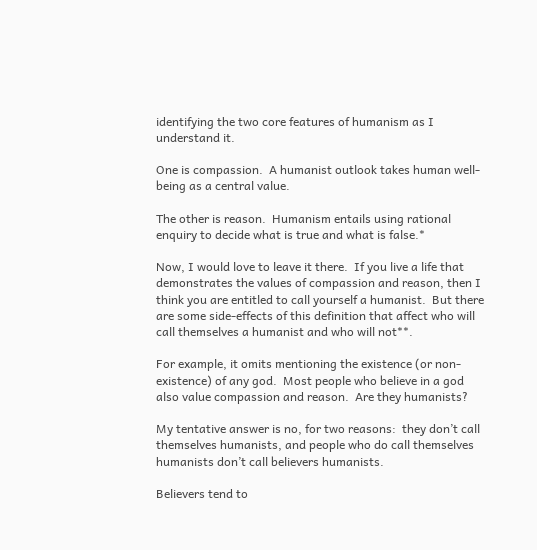identifying the two core features of humanism as I understand it.

One is compassion.  A humanist outlook takes human well-being as a central value.

The other is reason.  Humanism entails using rational enquiry to decide what is true and what is false.*

Now, I would love to leave it there.  If you live a life that demonstrates the values of compassion and reason, then I think you are entitled to call yourself a humanist.  But there are some side-effects of this definition that affect who will call themselves a humanist and who will not**.

For example, it omits mentioning the existence (or non-existence) of any god.  Most people who believe in a god also value compassion and reason.  Are they humanists?

My tentative answer is no, for two reasons:  they don’t call themselves humanists, and people who do call themselves humanists don’t call believers humanists.

Believers tend to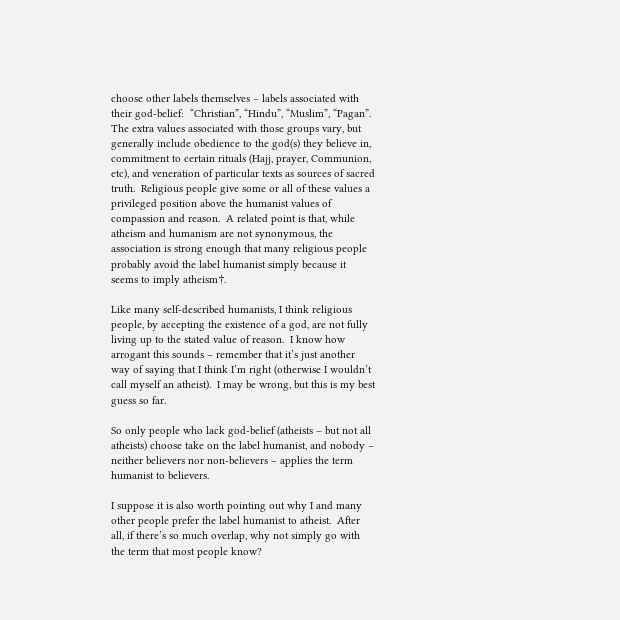choose other labels themselves – labels associated with their god-belief:  “Christian”, “Hindu”, “Muslim”, “Pagan”.  The extra values associated with those groups vary, but generally include obedience to the god(s) they believe in, commitment to certain rituals (Hajj, prayer, Communion, etc), and veneration of particular texts as sources of sacred truth.  Religious people give some or all of these values a privileged position above the humanist values of compassion and reason.  A related point is that, while atheism and humanism are not synonymous, the association is strong enough that many religious people probably avoid the label humanist simply because it seems to imply atheism†.

Like many self-described humanists, I think religious people, by accepting the existence of a god, are not fully living up to the stated value of reason.  I know how arrogant this sounds – remember that it’s just another way of saying that I think I’m right (otherwise I wouldn’t call myself an atheist).  I may be wrong, but this is my best guess so far.

So only people who lack god-belief (atheists – but not all atheists) choose take on the label humanist, and nobody – neither believers nor non-believers – applies the term humanist to believers.

I suppose it is also worth pointing out why I and many other people prefer the label humanist to atheist.  After all, if there’s so much overlap, why not simply go with the term that most people know?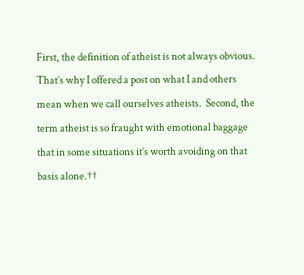First, the definition of atheist is not always obvious.  That’s why I offered a post on what I and others mean when we call ourselves atheists.  Second, the term atheist is so fraught with emotional baggage that in some situations it’s worth avoiding on that basis alone.††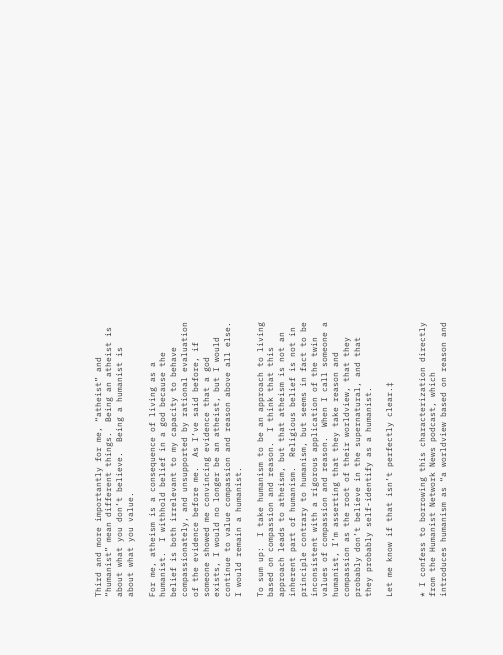Third and more importantly for me, “atheist” and “humanist” mean different things.  Being an atheist is about what you don’t believe.  Being a humanist is about what you value.

For me, atheism is a consequence of living as a humanist.  I withhold belief in a god because the belief is both irrelevant to my capacity to behave compassionately, and unsupported by rational evaluation of the evidence before me.  As I’ve said before, if someone showed me convincing evidence that a god exists, I would no longer be an atheist, but I would continue to value compassion and reason above all else.  I would remain a humanist.

To sum up:  I take humanism to be an approach to living based on compassion and reason.  I think that this approach leads to atheism, but that atheism is not an inherent part of humanism.  Religious belief is not in principle contrary to humanism, but seems in fact to be inconsistent with a rigorous application of the twin values of compassion and reason.  When I call someone a humanist, I’m asserting that they take reason and compassion as the root of their worldview, that they probably don’t believe in the supernatural, and that they probably self-identify as a humanist.

Let me know if that isn’t perfectly clear.‡


* I confess to borrowing this characterization directly from the Humanist Network News podcast, which introduces humanism as “a worldview based on reason and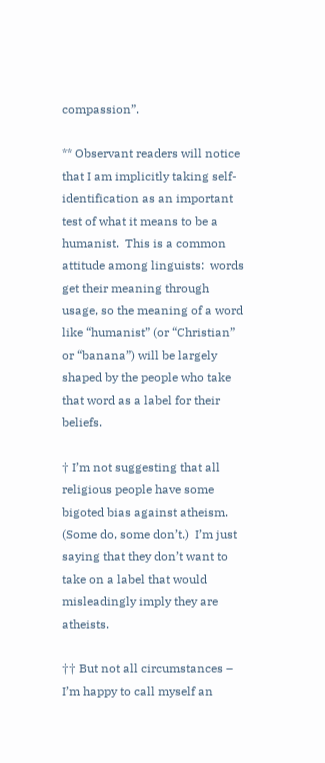compassion”.

** Observant readers will notice that I am implicitly taking self-identification as an important test of what it means to be a humanist.  This is a common attitude among linguists:  words get their meaning through usage, so the meaning of a word like “humanist” (or “Christian” or “banana”) will be largely shaped by the people who take that word as a label for their beliefs.

† I’m not suggesting that all religious people have some bigoted bias against atheism.  (Some do, some don’t.)  I’m just saying that they don’t want to take on a label that would misleadingly imply they are atheists.

†† But not all circumstances – I’m happy to call myself an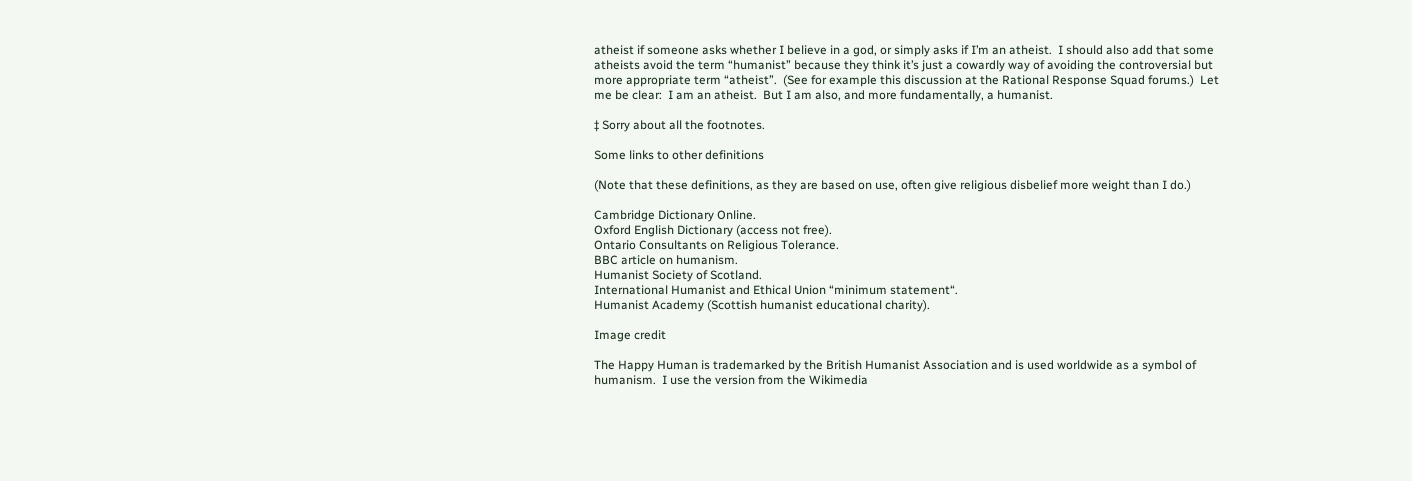atheist if someone asks whether I believe in a god, or simply asks if I’m an atheist.  I should also add that some atheists avoid the term “humanist” because they think it’s just a cowardly way of avoiding the controversial but more appropriate term “atheist”.  (See for example this discussion at the Rational Response Squad forums.)  Let me be clear:  I am an atheist.  But I am also, and more fundamentally, a humanist.

‡ Sorry about all the footnotes.

Some links to other definitions

(Note that these definitions, as they are based on use, often give religious disbelief more weight than I do.)

Cambridge Dictionary Online.
Oxford English Dictionary (access not free).
Ontario Consultants on Religious Tolerance.
BBC article on humanism.
Humanist Society of Scotland.
International Humanist and Ethical Union “minimum statement“.
Humanist Academy (Scottish humanist educational charity).

Image credit

The Happy Human is trademarked by the British Humanist Association and is used worldwide as a symbol of humanism.  I use the version from the Wikimedia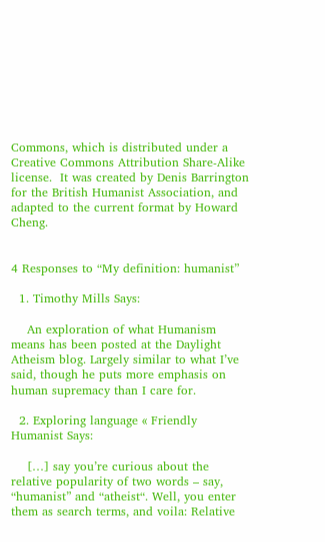Commons, which is distributed under a Creative Commons Attribution Share-Alike license.  It was created by Denis Barrington for the British Humanist Association, and adapted to the current format by Howard Cheng.


4 Responses to “My definition: humanist”

  1. Timothy Mills Says:

    An exploration of what Humanism means has been posted at the Daylight Atheism blog. Largely similar to what I’ve said, though he puts more emphasis on human supremacy than I care for.

  2. Exploring language « Friendly Humanist Says:

    […] say you’re curious about the relative popularity of two words – say, “humanist” and “atheist“. Well, you enter them as search terms, and voila: Relative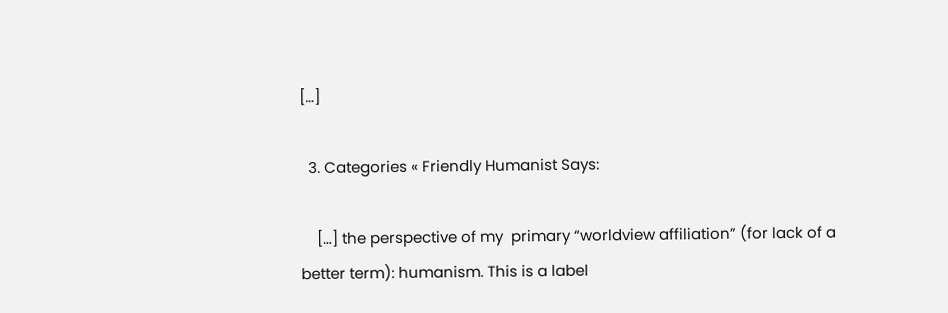[…]

  3. Categories « Friendly Humanist Says:

    […] the perspective of my  primary “worldview affiliation” (for lack of a better term): humanism. This is a label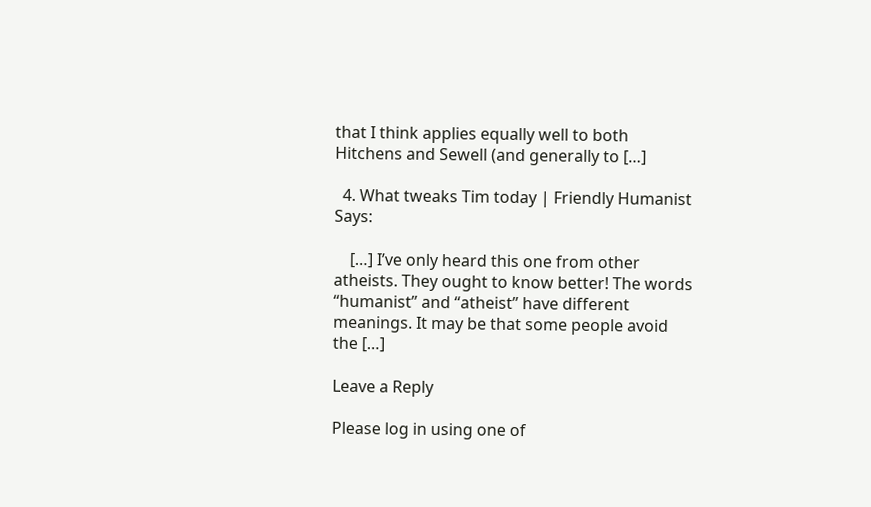that I think applies equally well to both Hitchens and Sewell (and generally to […]

  4. What tweaks Tim today | Friendly Humanist Says:

    […] I’ve only heard this one from other atheists. They ought to know better! The words “humanist” and “atheist” have different meanings. It may be that some people avoid the […]

Leave a Reply

Please log in using one of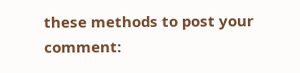these methods to post your comment: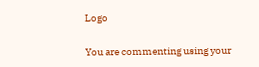Logo

You are commenting using your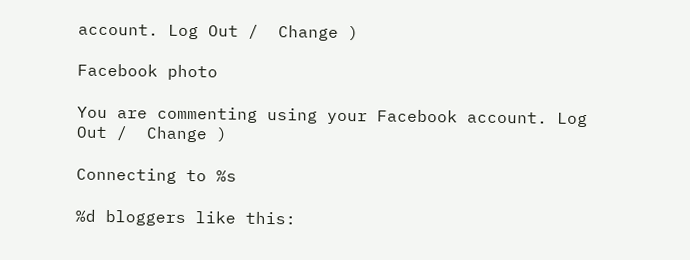account. Log Out /  Change )

Facebook photo

You are commenting using your Facebook account. Log Out /  Change )

Connecting to %s

%d bloggers like this: